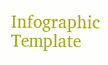Infographic Template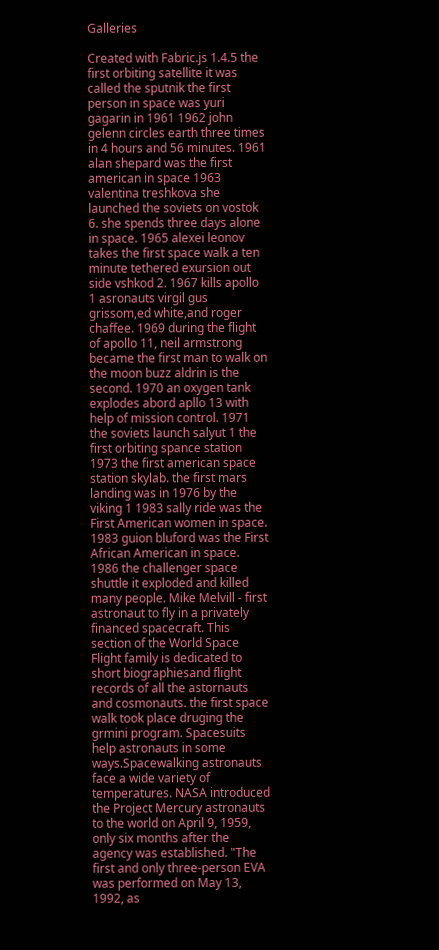Galleries

Created with Fabric.js 1.4.5 the first orbiting satellite it was called the sputnik the first person in space was yuri gagarin in 1961 1962 john gelenn circles earth three times in 4 hours and 56 minutes. 1961 alan shepard was the first american in space 1963 valentina treshkova she launched the soviets on vostok 6. she spends three days alone in space. 1965 alexei leonov takes the first space walk a ten minute tethered exursion out side vshkod 2. 1967 kills apollo 1 asronauts virgil gus grissom,ed white,and roger chaffee. 1969 during the flight of apollo 11, neil armstrong became the first man to walk on the moon buzz aldrin is the second. 1970 an oxygen tank explodes abord apllo 13 with help of mission control. 1971 the soviets launch salyut 1 the first orbiting spance station 1973 the first american space station skylab. the first mars landing was in 1976 by the viking 1 1983 sally ride was the First American women in space. 1983 guion bluford was the First African American in space. 1986 the challenger space shuttle it exploded and killed many people. Mike Melvill - first astronaut to fly in a privately financed spacecraft. This section of the World Space Flight family is dedicated to short biographiesand flight records of all the astornauts and cosmonauts. the first space walk took place druging the grmini program. Spacesuits help astronauts in some ways.Spacewalking astronauts face a wide variety of temperatures. NASA introduced the Project Mercury astronauts to the world on April 9, 1959, only six months after the agency was established. "The first and only three-person EVA was performed on May 13, 1992, as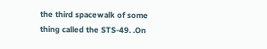the third spacewalk of some thing called the STS-49. .On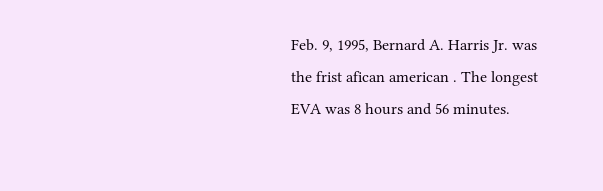Feb. 9, 1995, Bernard A. Harris Jr. was the frist afican american . The longest EVA was 8 hours and 56 minutes.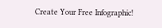Create Your Free Infographic!